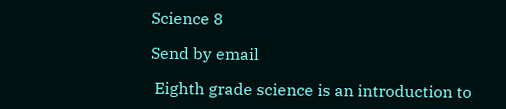Science 8

Send by email

 Eighth grade science is an introduction to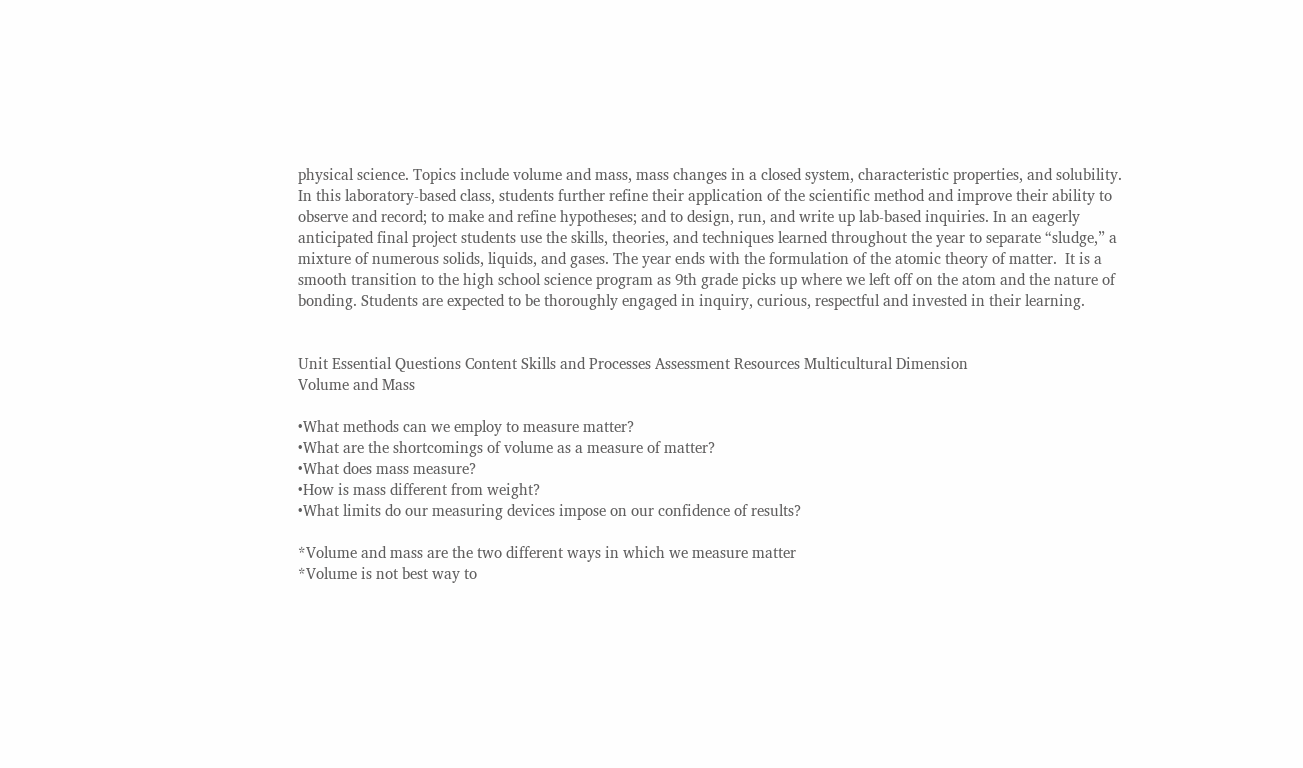physical science. Topics include volume and mass, mass changes in a closed system, characteristic properties, and solubility. In this laboratory-based class, students further refine their application of the scientific method and improve their ability to observe and record; to make and refine hypotheses; and to design, run, and write up lab-based inquiries. In an eagerly anticipated final project students use the skills, theories, and techniques learned throughout the year to separate “sludge,” a mixture of numerous solids, liquids, and gases. The year ends with the formulation of the atomic theory of matter.  It is a smooth transition to the high school science program as 9th grade picks up where we left off on the atom and the nature of bonding. Students are expected to be thoroughly engaged in inquiry, curious, respectful and invested in their learning.


Unit Essential Questions Content Skills and Processes Assessment Resources Multicultural Dimension
Volume and Mass

•What methods can we employ to measure matter?
•What are the shortcomings of volume as a measure of matter?
•What does mass measure?
•How is mass different from weight?
•What limits do our measuring devices impose on our confidence of results?

*Volume and mass are the two different ways in which we measure matter
*Volume is not best way to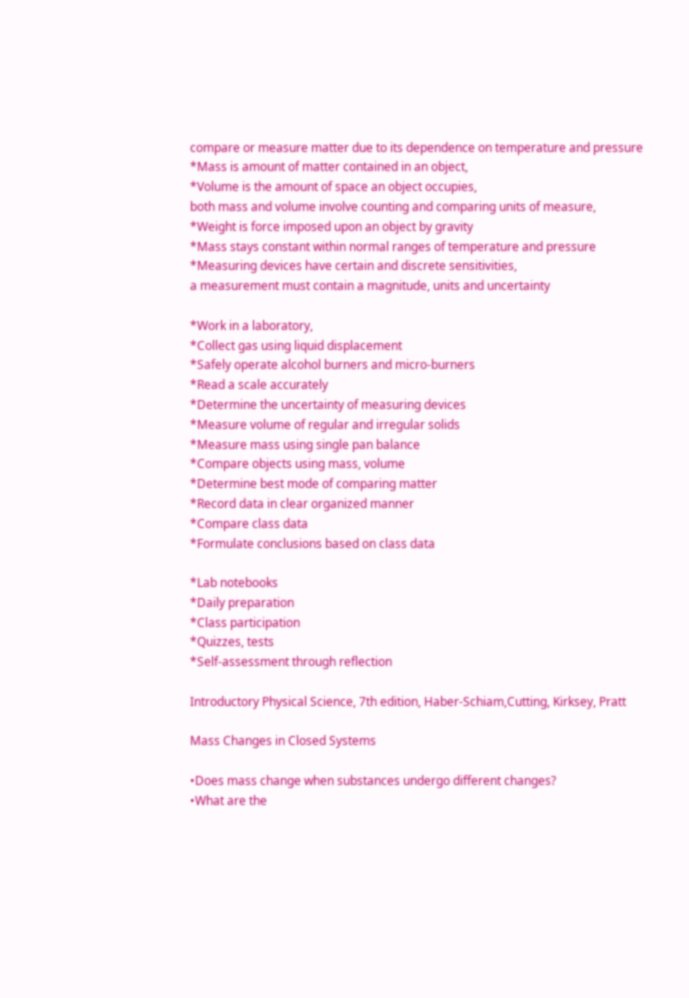compare or measure matter due to its dependence on temperature and pressure
*Mass is amount of matter contained in an object,
*Volume is the amount of space an object occupies,
both mass and volume involve counting and comparing units of measure,
*Weight is force imposed upon an object by gravity
*Mass stays constant within normal ranges of temperature and pressure
*Measuring devices have certain and discrete sensitivities,
a measurement must contain a magnitude, units and uncertainty

*Work in a laboratory,
*Collect gas using liquid displacement
*Safely operate alcohol burners and micro-burners
*Read a scale accurately
*Determine the uncertainty of measuring devices
*Measure volume of regular and irregular solids
*Measure mass using single pan balance
*Compare objects using mass, volume
*Determine best mode of comparing matter
*Record data in clear organized manner
*Compare class data
*Formulate conclusions based on class data

*Lab notebooks
*Daily preparation
*Class participation
*Quizzes, tests
*Self-assessment through reflection

Introductory Physical Science, 7th edition, Haber-Schiam,Cutting, Kirksey, Pratt

Mass Changes in Closed Systems

•Does mass change when substances undergo different changes?
•What are the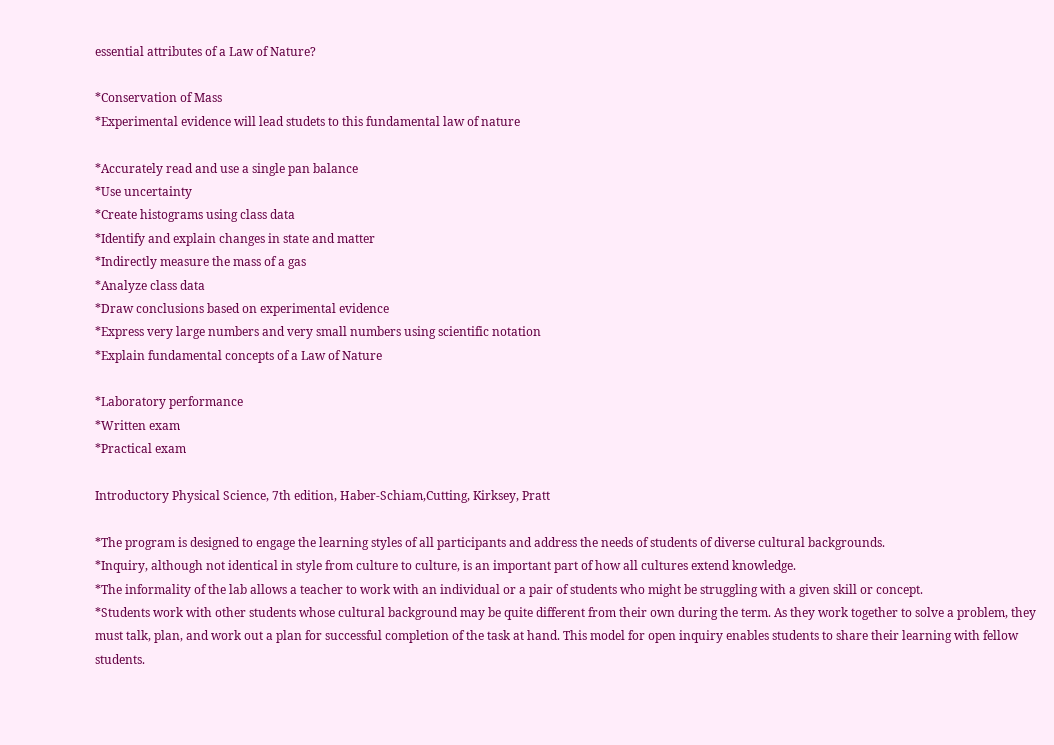essential attributes of a Law of Nature?

*Conservation of Mass
*Experimental evidence will lead studets to this fundamental law of nature

*Accurately read and use a single pan balance
*Use uncertainty
*Create histograms using class data
*Identify and explain changes in state and matter
*Indirectly measure the mass of a gas
*Analyze class data
*Draw conclusions based on experimental evidence
*Express very large numbers and very small numbers using scientific notation
*Explain fundamental concepts of a Law of Nature

*Laboratory performance
*Written exam
*Practical exam

Introductory Physical Science, 7th edition, Haber-Schiam,Cutting, Kirksey, Pratt

*The program is designed to engage the learning styles of all participants and address the needs of students of diverse cultural backgrounds.
*Inquiry, although not identical in style from culture to culture, is an important part of how all cultures extend knowledge.
*The informality of the lab allows a teacher to work with an individual or a pair of students who might be struggling with a given skill or concept.
*Students work with other students whose cultural background may be quite different from their own during the term. As they work together to solve a problem, they must talk, plan, and work out a plan for successful completion of the task at hand. This model for open inquiry enables students to share their learning with fellow students.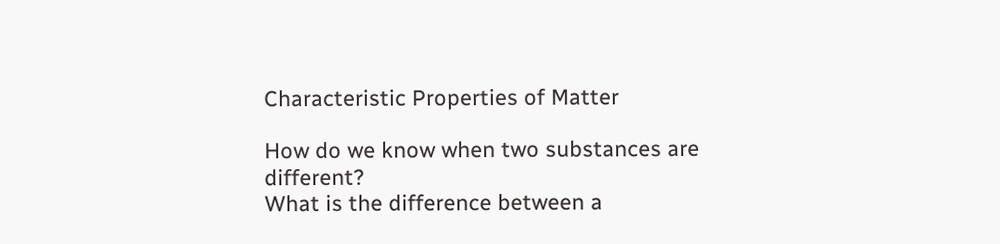Characteristic Properties of Matter

How do we know when two substances are different?
What is the difference between a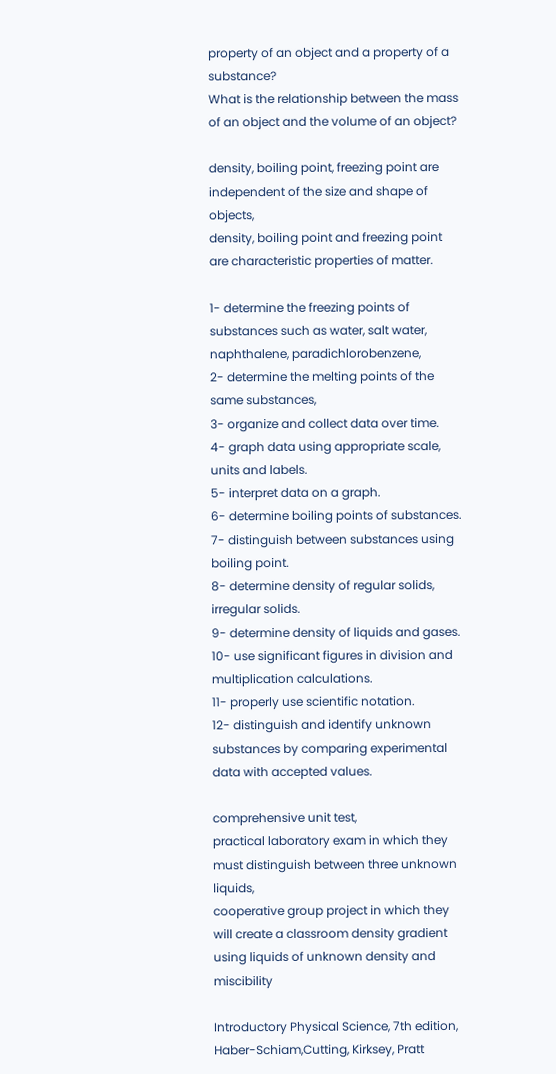property of an object and a property of a substance?
What is the relationship between the mass of an object and the volume of an object?

density, boiling point, freezing point are independent of the size and shape of objects,
density, boiling point and freezing point are characteristic properties of matter.

1- determine the freezing points of substances such as water, salt water, naphthalene, paradichlorobenzene,
2- determine the melting points of the same substances,
3- organize and collect data over time.
4- graph data using appropriate scale, units and labels.
5- interpret data on a graph.
6- determine boiling points of substances.
7- distinguish between substances using boiling point.
8- determine density of regular solids, irregular solids.
9- determine density of liquids and gases.
10- use significant figures in division and multiplication calculations.
11- properly use scientific notation.
12- distinguish and identify unknown substances by comparing experimental data with accepted values.

comprehensive unit test,
practical laboratory exam in which they must distinguish between three unknown liquids,
cooperative group project in which they will create a classroom density gradient using liquids of unknown density and miscibility

Introductory Physical Science, 7th edition, Haber-Schiam,Cutting, Kirksey, Pratt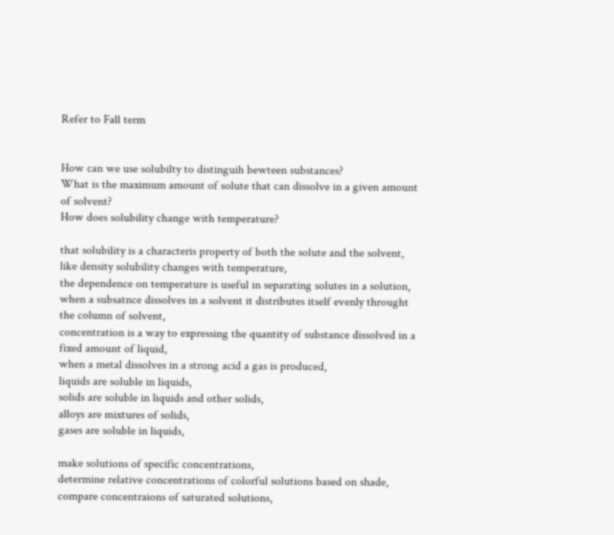Refer to Fall term


How can we use solubilty to distinguih bewteen substances?
What is the maximum amount of solute that can dissolve in a given amount of solvent?
How does solubility change with temperature?

that solubility is a characteris property of both the solute and the solvent,
like density solubility changes with temperature,
the dependence on temperature is useful in separating solutes in a solution,
when a subsatnce dissolves in a solvent it distributes itself evenly throught the column of solvent,
concentration is a way to expressing the quantity of substance dissolved in a fixed amount of liquid,
when a metal dissolves in a strong acid a gas is produced,
liquids are soluble in liquids,
solids are soluble in liquids and other solids,
alloys are mixtures of solids,
gases are soluble in liquids,

make solutions of specific concentrations,
determine relative concentrations of colorful solutions based on shade,
compare concentraions of saturated solutions,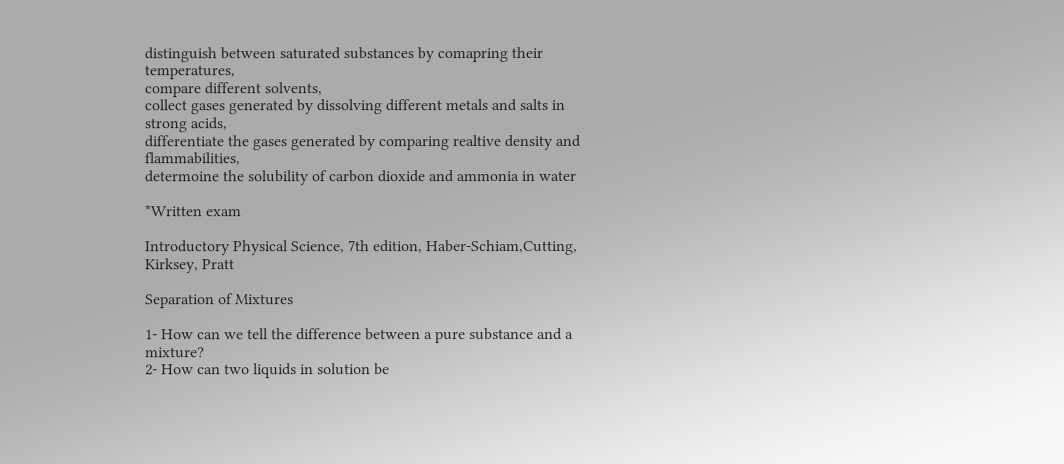distinguish between saturated substances by comapring their temperatures,
compare different solvents,
collect gases generated by dissolving different metals and salts in strong acids,
differentiate the gases generated by comparing realtive density and flammabilities,
determoine the solubility of carbon dioxide and ammonia in water

*Written exam

Introductory Physical Science, 7th edition, Haber-Schiam,Cutting, Kirksey, Pratt

Separation of Mixtures

1- How can we tell the difference between a pure substance and a mixture?
2- How can two liquids in solution be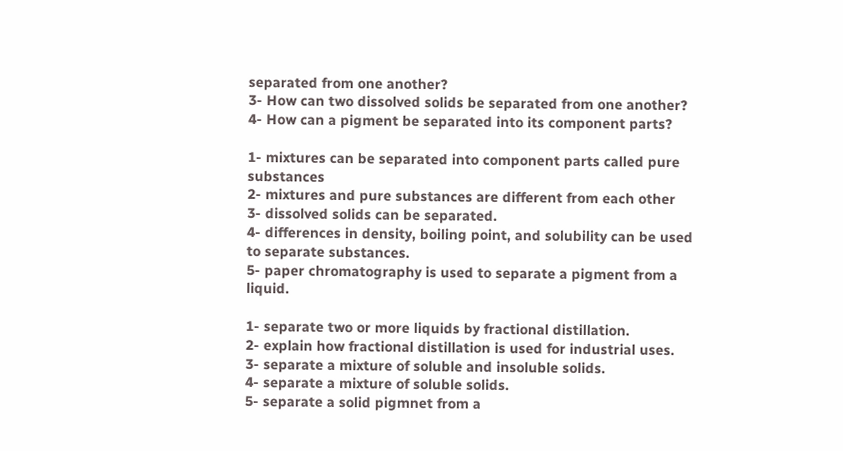separated from one another?
3- How can two dissolved solids be separated from one another?
4- How can a pigment be separated into its component parts?

1- mixtures can be separated into component parts called pure substances
2- mixtures and pure substances are different from each other
3- dissolved solids can be separated.
4- differences in density, boiling point, and solubility can be used to separate substances.
5- paper chromatography is used to separate a pigment from a liquid.

1- separate two or more liquids by fractional distillation.
2- explain how fractional distillation is used for industrial uses.
3- separate a mixture of soluble and insoluble solids.
4- separate a mixture of soluble solids.
5- separate a solid pigmnet from a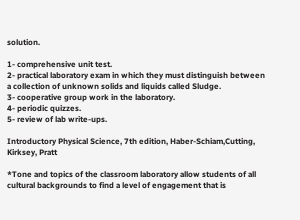solution.

1- comprehensive unit test.
2- practical laboratory exam in which they must distinguish between a collection of unknown solids and liquids called Sludge.
3- cooperative group work in the laboratory.
4- periodic quizzes.
5- review of lab write-ups.

Introductory Physical Science, 7th edition, Haber-Schiam,Cutting, Kirksey, Pratt

*Tone and topics of the classroom laboratory allow students of all cultural backgrounds to find a level of engagement that is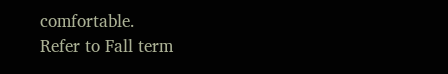comfortable.
Refer to Fall term